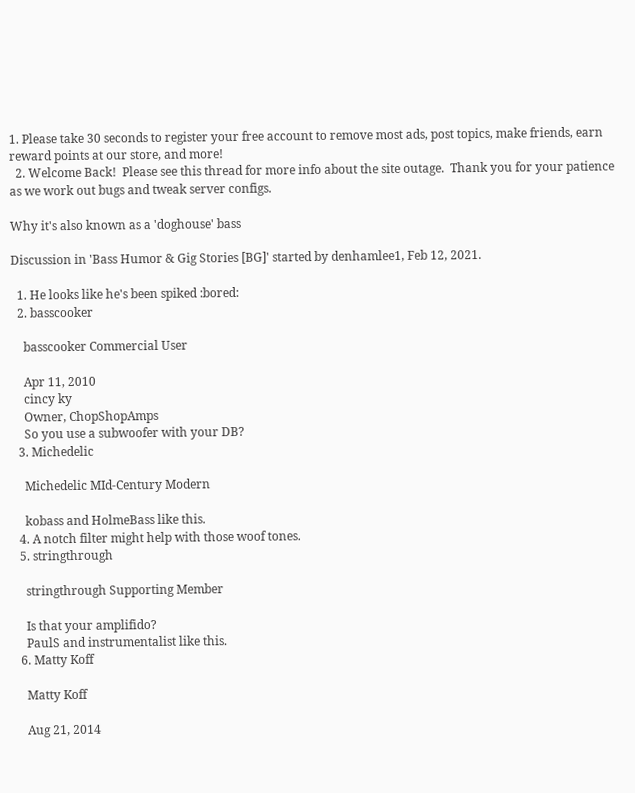1. Please take 30 seconds to register your free account to remove most ads, post topics, make friends, earn reward points at our store, and more!
  2. Welcome Back!  Please see this thread for more info about the site outage.  Thank you for your patience as we work out bugs and tweak server configs.

Why it's also known as a 'doghouse' bass

Discussion in 'Bass Humor & Gig Stories [BG]' started by denhamlee1, Feb 12, 2021.

  1. He looks like he's been spiked :bored:
  2. basscooker

    basscooker Commercial User

    Apr 11, 2010
    cincy ky
    Owner, ChopShopAmps
    So you use a subwoofer with your DB?
  3. Michedelic

    Michedelic MId-Century Modern

    kobass and HolmeBass like this.
  4. A notch filter might help with those woof tones.
  5. stringthrough

    stringthrough Supporting Member

    Is that your amplifido?
    PaulS and instrumentalist like this.
  6. Matty Koff

    Matty Koff

    Aug 21, 2014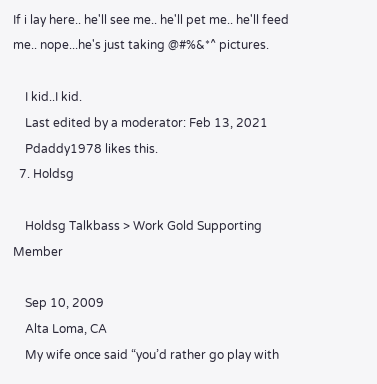If i lay here.. he'll see me.. he'll pet me.. he'll feed me.. nope...he's just taking @#%&*^ pictures.

    I kid..I kid.
    Last edited by a moderator: Feb 13, 2021
    Pdaddy1978 likes this.
  7. Holdsg

    Holdsg Talkbass > Work Gold Supporting Member

    Sep 10, 2009
    Alta Loma, CA
    My wife once said “you’d rather go play with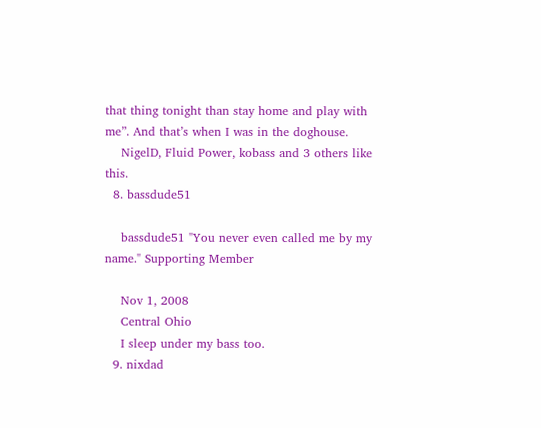that thing tonight than stay home and play with me”. And that’s when I was in the doghouse.
    NigelD, Fluid Power, kobass and 3 others like this.
  8. bassdude51

    bassdude51 "You never even called me by my name." Supporting Member

    Nov 1, 2008
    Central Ohio
    I sleep under my bass too.
  9. nixdad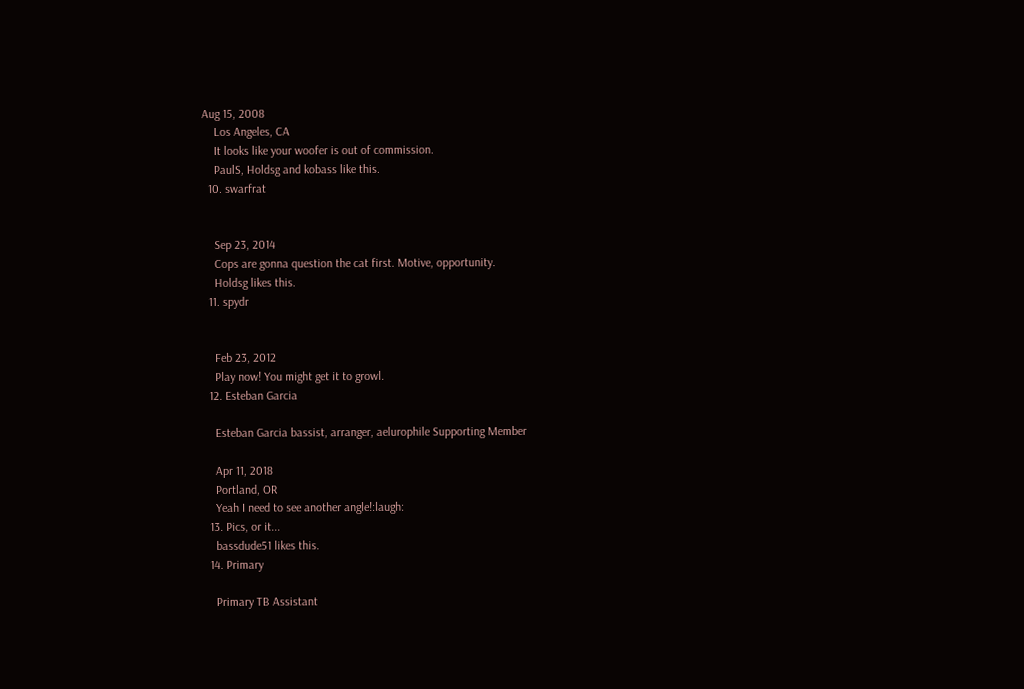Aug 15, 2008
    Los Angeles, CA
    It looks like your woofer is out of commission.
    PaulS, Holdsg and kobass like this.
  10. swarfrat


    Sep 23, 2014
    Cops are gonna question the cat first. Motive, opportunity.
    Holdsg likes this.
  11. spydr


    Feb 23, 2012
    Play now! You might get it to growl.
  12. Esteban Garcia

    Esteban Garcia bassist, arranger, aelurophile Supporting Member

    Apr 11, 2018
    Portland, OR
    Yeah I need to see another angle!:laugh:
  13. Pics, or it...
    bassdude51 likes this.
  14. Primary

    Primary TB Assistant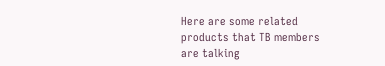Here are some related products that TB members are talking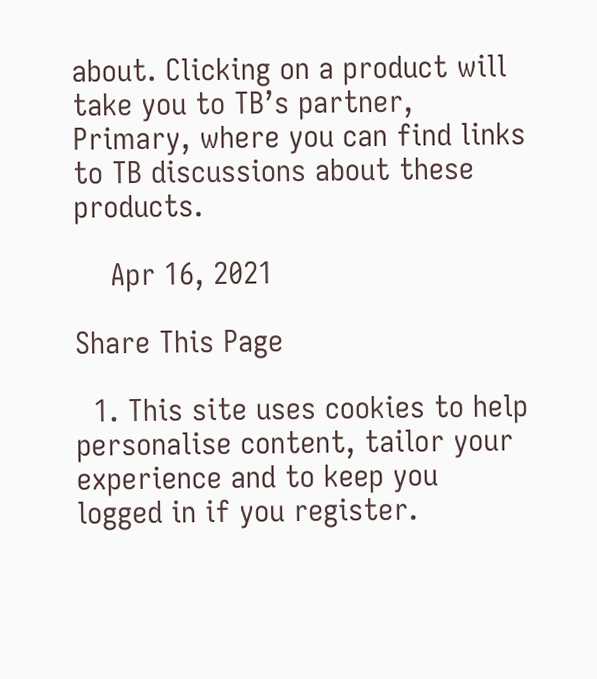about. Clicking on a product will take you to TB’s partner, Primary, where you can find links to TB discussions about these products.

    Apr 16, 2021

Share This Page

  1. This site uses cookies to help personalise content, tailor your experience and to keep you logged in if you register.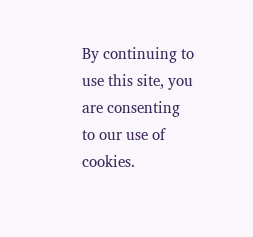By continuing to use this site, you are consenting to our use of cookies.